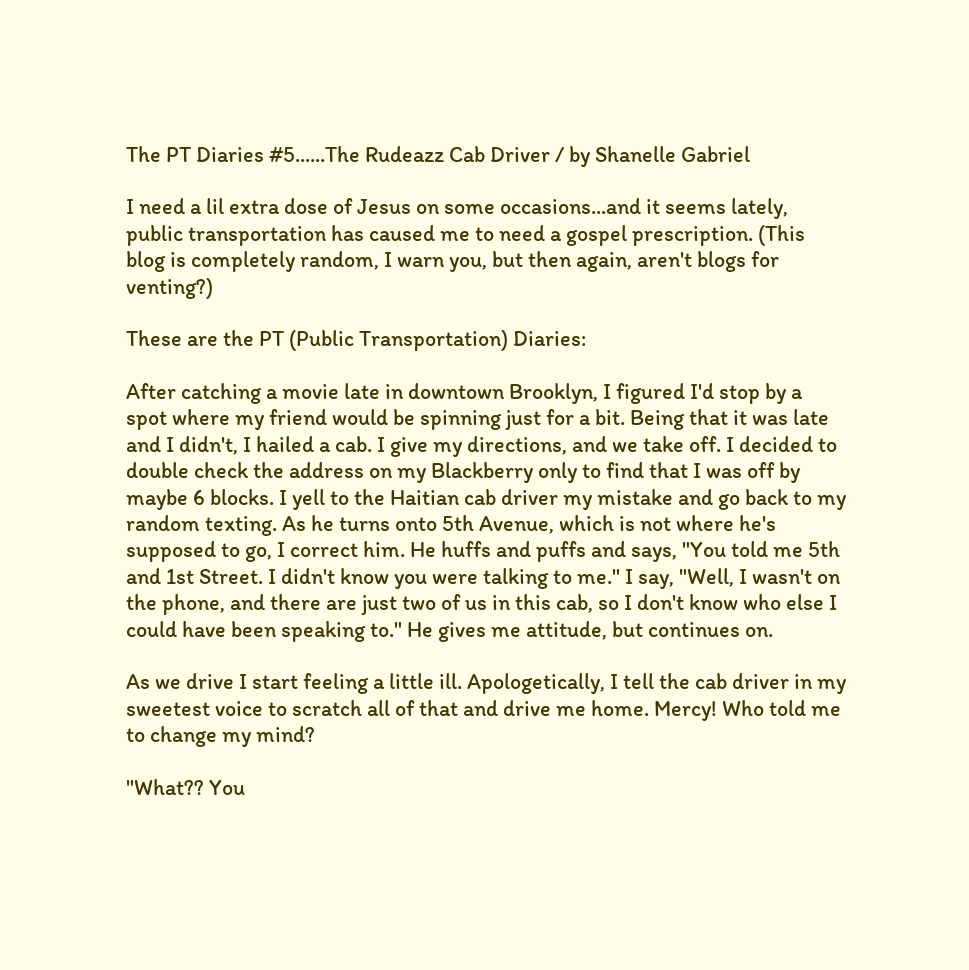The PT Diaries #5......The Rudeazz Cab Driver / by Shanelle Gabriel

I need a lil extra dose of Jesus on some occasions...and it seems lately, public transportation has caused me to need a gospel prescription. (This blog is completely random, I warn you, but then again, aren't blogs for venting?)

These are the PT (Public Transportation) Diaries:

After catching a movie late in downtown Brooklyn, I figured I'd stop by a spot where my friend would be spinning just for a bit. Being that it was late and I didn't, I hailed a cab. I give my directions, and we take off. I decided to double check the address on my Blackberry only to find that I was off by maybe 6 blocks. I yell to the Haitian cab driver my mistake and go back to my random texting. As he turns onto 5th Avenue, which is not where he's supposed to go, I correct him. He huffs and puffs and says, "You told me 5th and 1st Street. I didn't know you were talking to me." I say, "Well, I wasn't on the phone, and there are just two of us in this cab, so I don't know who else I could have been speaking to." He gives me attitude, but continues on.

As we drive I start feeling a little ill. Apologetically, I tell the cab driver in my sweetest voice to scratch all of that and drive me home. Mercy! Who told me to change my mind?

"What?? You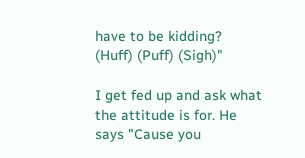have to be kidding? (Huff) (Puff) (Sigh)"

I get fed up and ask what the attitude is for. He says "Cause you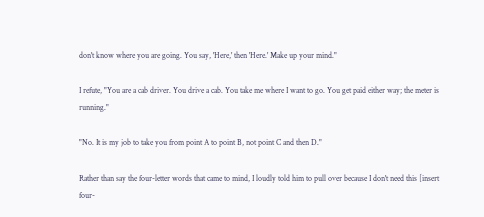don't know where you are going. You say, 'Here,' then 'Here.' Make up your mind."

I refute, "You are a cab driver. You drive a cab. You take me where I want to go. You get paid either way; the meter is running."

"No. It is my job to take you from point A to point B, not point C and then D."

Rather than say the four-letter words that came to mind, I loudly told him to pull over because I don't need this [insert four-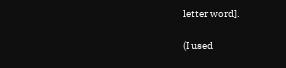letter word].

(I used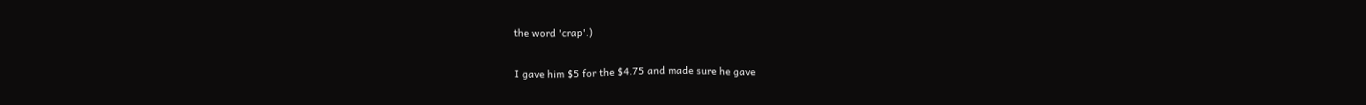the word 'crap'.)

I gave him $5 for the $4.75 and made sure he gave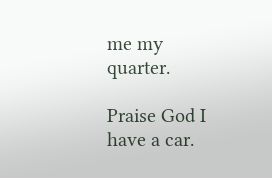me my quarter.

Praise God I have a car.